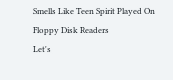Smells Like Teen Spirit Played On Floppy Disk Readers
Let's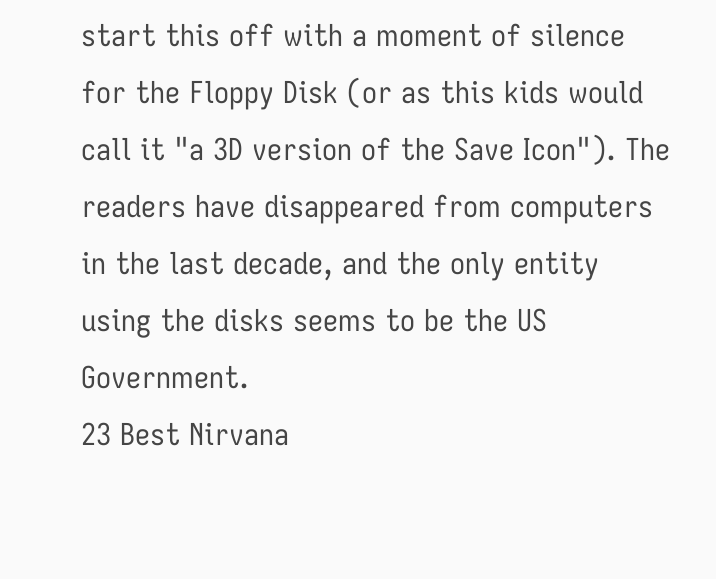start this off with a moment of silence for the Floppy Disk (or as this kids would call it "a 3D version of the Save Icon"). The readers have disappeared from computers in the last decade, and the only entity using the disks seems to be the US Government.
23 Best Nirvana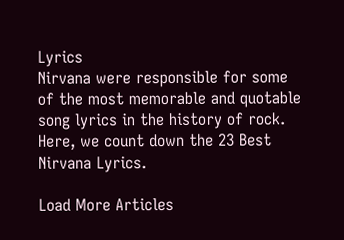Lyrics
Nirvana were responsible for some of the most memorable and quotable song lyrics in the history of rock. Here, we count down the 23 Best Nirvana Lyrics.

Load More Articles